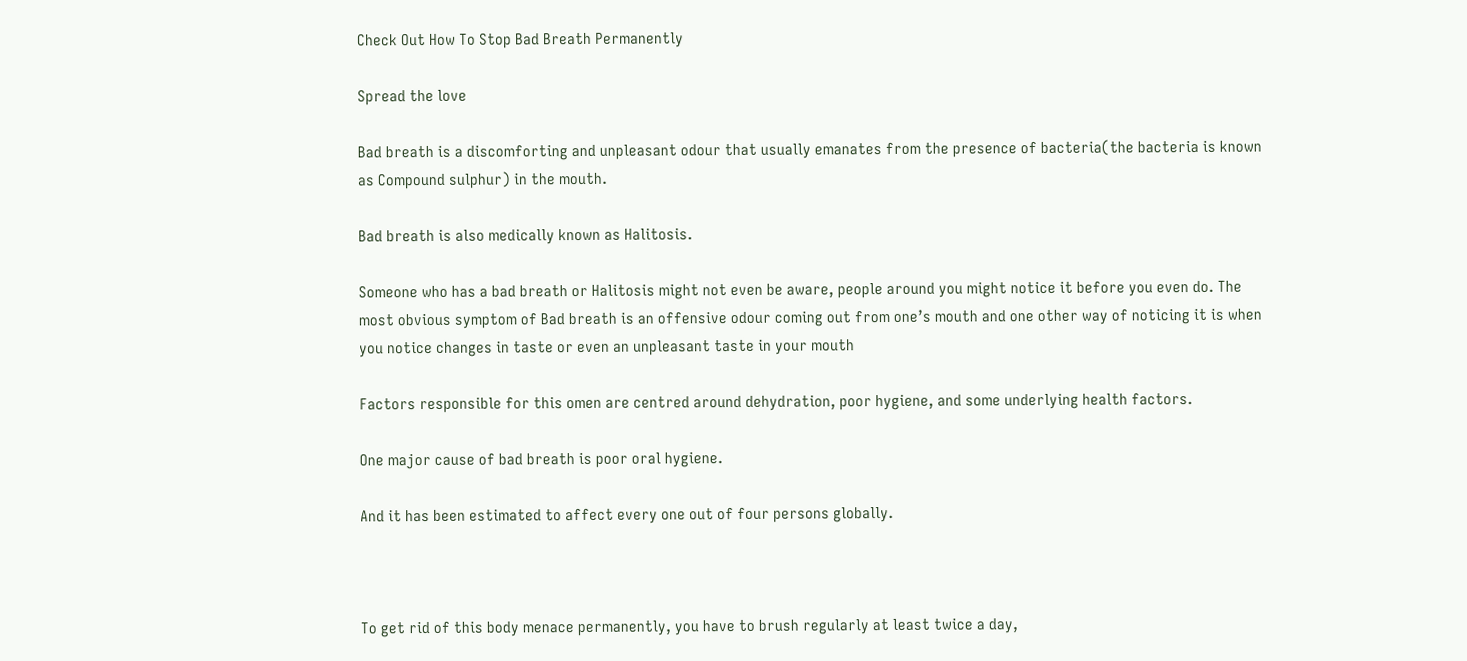Check Out How To Stop Bad Breath Permanently

Spread the love

Bad breath is a discomforting and unpleasant odour that usually emanates from the presence of bacteria(the bacteria is known as Compound sulphur) in the mouth.

Bad breath is also medically known as Halitosis.

Someone who has a bad breath or Halitosis might not even be aware, people around you might notice it before you even do. The most obvious symptom of Bad breath is an offensive odour coming out from one’s mouth and one other way of noticing it is when you notice changes in taste or even an unpleasant taste in your mouth

Factors responsible for this omen are centred around dehydration, poor hygiene, and some underlying health factors.

One major cause of bad breath is poor oral hygiene.

And it has been estimated to affect every one out of four persons globally.



To get rid of this body menace permanently, you have to brush regularly at least twice a day,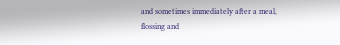and sometimes immediately after a meal, flossing and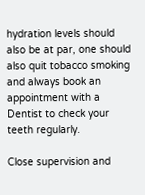hydration levels should also be at par, one should also quit tobacco smoking and always book an appointment with a Dentist to check your teeth regularly.

Close supervision and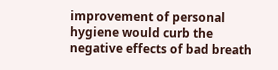improvement of personal hygiene would curb the negative effects of bad breath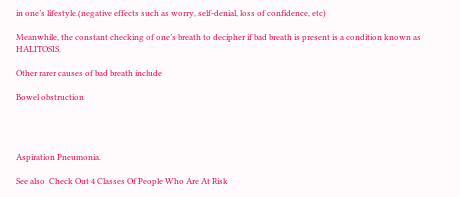in one’s lifestyle.(negative effects such as worry, self-denial, loss of confidence, etc)

Meanwhile, the constant checking of one’s breath to decipher if bad breath is present is a condition known as HALITOSIS.

Other rarer causes of bad breath include

Bowel obstruction




Aspiration Pneumonia.

See also  Check Out 4 Classes Of People Who Are At Risk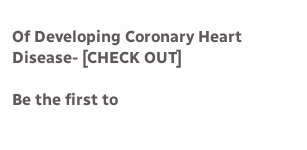Of Developing Coronary Heart Disease- [CHECK OUT]

Be the first to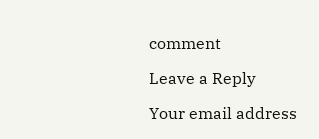comment

Leave a Reply

Your email address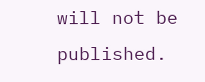will not be published.